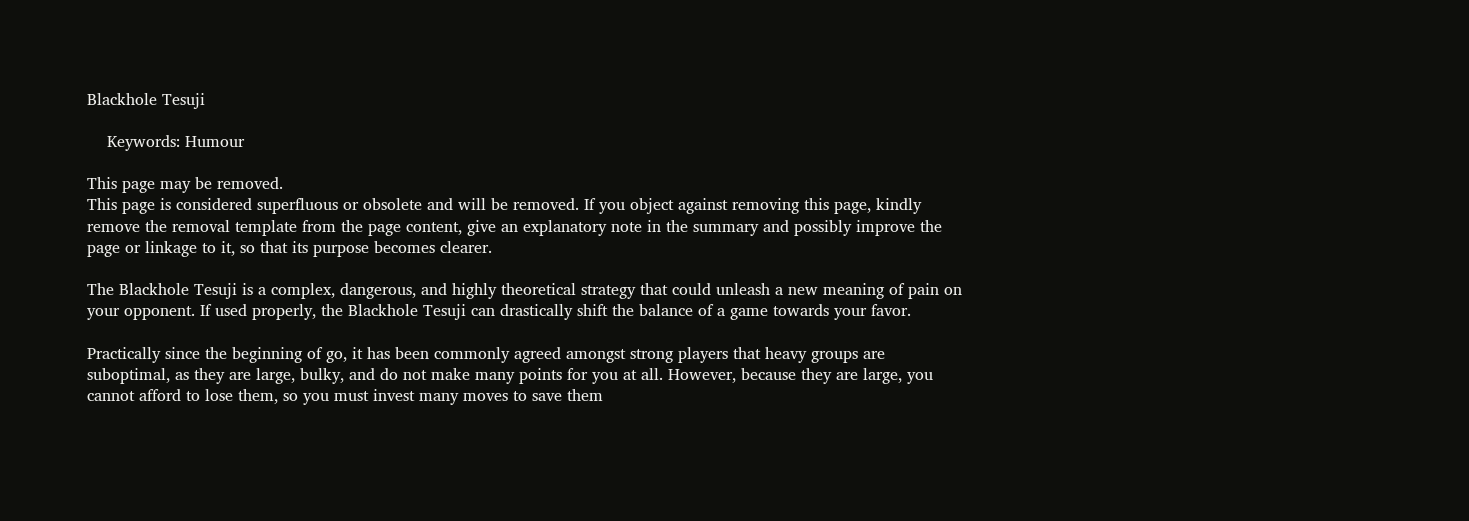Blackhole Tesuji

    Keywords: Humour

This page may be removed.
This page is considered superfluous or obsolete and will be removed. If you object against removing this page, kindly remove the removal template from the page content, give an explanatory note in the summary and possibly improve the page or linkage to it, so that its purpose becomes clearer.

The Blackhole Tesuji is a complex, dangerous, and highly theoretical strategy that could unleash a new meaning of pain on your opponent. If used properly, the Blackhole Tesuji can drastically shift the balance of a game towards your favor.

Practically since the beginning of go, it has been commonly agreed amongst strong players that heavy groups are suboptimal, as they are large, bulky, and do not make many points for you at all. However, because they are large, you cannot afford to lose them, so you must invest many moves to save them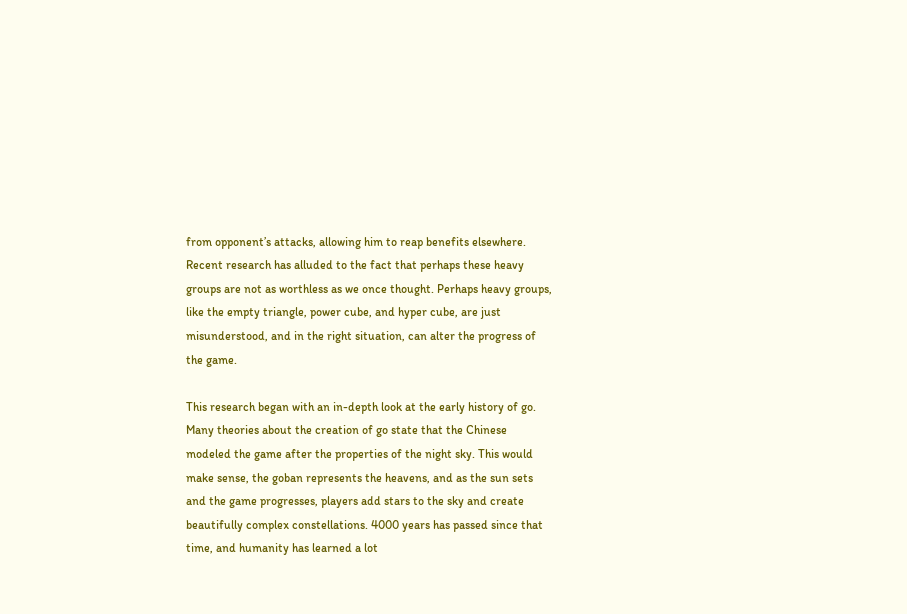from opponent’s attacks, allowing him to reap benefits elsewhere. Recent research has alluded to the fact that perhaps these heavy groups are not as worthless as we once thought. Perhaps heavy groups, like the empty triangle, power cube, and hyper cube, are just misunderstood, and in the right situation, can alter the progress of the game.

This research began with an in-depth look at the early history of go. Many theories about the creation of go state that the Chinese modeled the game after the properties of the night sky. This would make sense, the goban represents the heavens, and as the sun sets and the game progresses, players add stars to the sky and create beautifully complex constellations. 4000 years has passed since that time, and humanity has learned a lot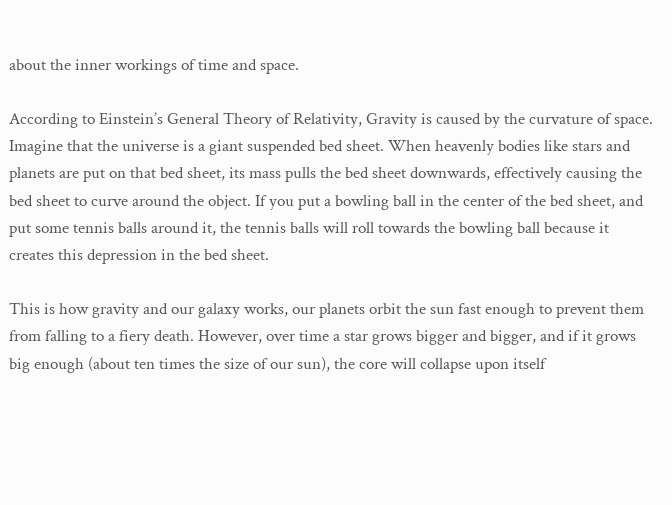about the inner workings of time and space.

According to Einstein’s General Theory of Relativity, Gravity is caused by the curvature of space. Imagine that the universe is a giant suspended bed sheet. When heavenly bodies like stars and planets are put on that bed sheet, its mass pulls the bed sheet downwards, effectively causing the bed sheet to curve around the object. If you put a bowling ball in the center of the bed sheet, and put some tennis balls around it, the tennis balls will roll towards the bowling ball because it creates this depression in the bed sheet.

This is how gravity and our galaxy works, our planets orbit the sun fast enough to prevent them from falling to a fiery death. However, over time a star grows bigger and bigger, and if it grows big enough (about ten times the size of our sun), the core will collapse upon itself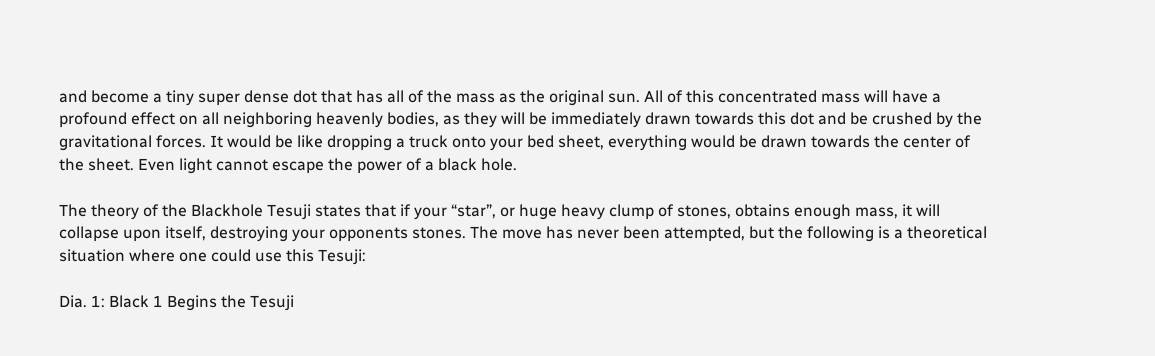and become a tiny super dense dot that has all of the mass as the original sun. All of this concentrated mass will have a profound effect on all neighboring heavenly bodies, as they will be immediately drawn towards this dot and be crushed by the gravitational forces. It would be like dropping a truck onto your bed sheet, everything would be drawn towards the center of the sheet. Even light cannot escape the power of a black hole.

The theory of the Blackhole Tesuji states that if your “star”, or huge heavy clump of stones, obtains enough mass, it will collapse upon itself, destroying your opponents stones. The move has never been attempted, but the following is a theoretical situation where one could use this Tesuji:

Dia. 1: Black 1 Begins the Tesuji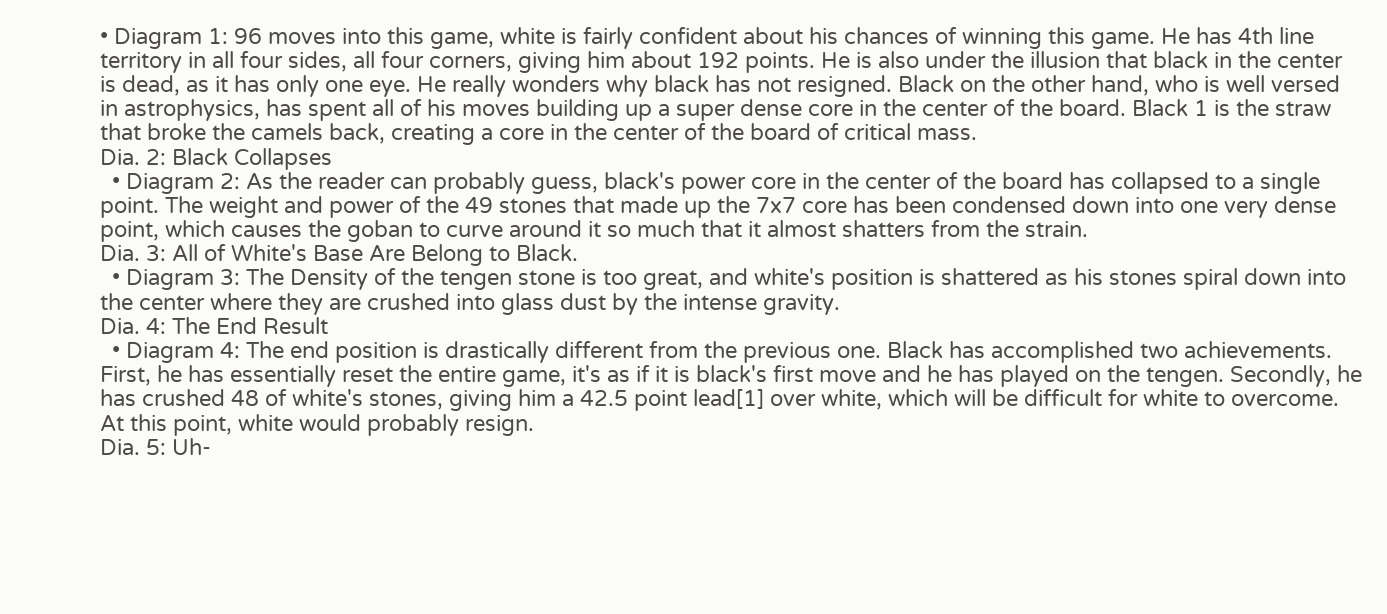• Diagram 1: 96 moves into this game, white is fairly confident about his chances of winning this game. He has 4th line territory in all four sides, all four corners, giving him about 192 points. He is also under the illusion that black in the center is dead, as it has only one eye. He really wonders why black has not resigned. Black on the other hand, who is well versed in astrophysics, has spent all of his moves building up a super dense core in the center of the board. Black 1 is the straw that broke the camels back, creating a core in the center of the board of critical mass.
Dia. 2: Black Collapses
  • Diagram 2: As the reader can probably guess, black's power core in the center of the board has collapsed to a single point. The weight and power of the 49 stones that made up the 7x7 core has been condensed down into one very dense point, which causes the goban to curve around it so much that it almost shatters from the strain.
Dia. 3: All of White's Base Are Belong to Black.
  • Diagram 3: The Density of the tengen stone is too great, and white's position is shattered as his stones spiral down into the center where they are crushed into glass dust by the intense gravity.
Dia. 4: The End Result
  • Diagram 4: The end position is drastically different from the previous one. Black has accomplished two achievements. First, he has essentially reset the entire game, it's as if it is black's first move and he has played on the tengen. Secondly, he has crushed 48 of white's stones, giving him a 42.5 point lead[1] over white, which will be difficult for white to overcome. At this point, white would probably resign.
Dia. 5: Uh-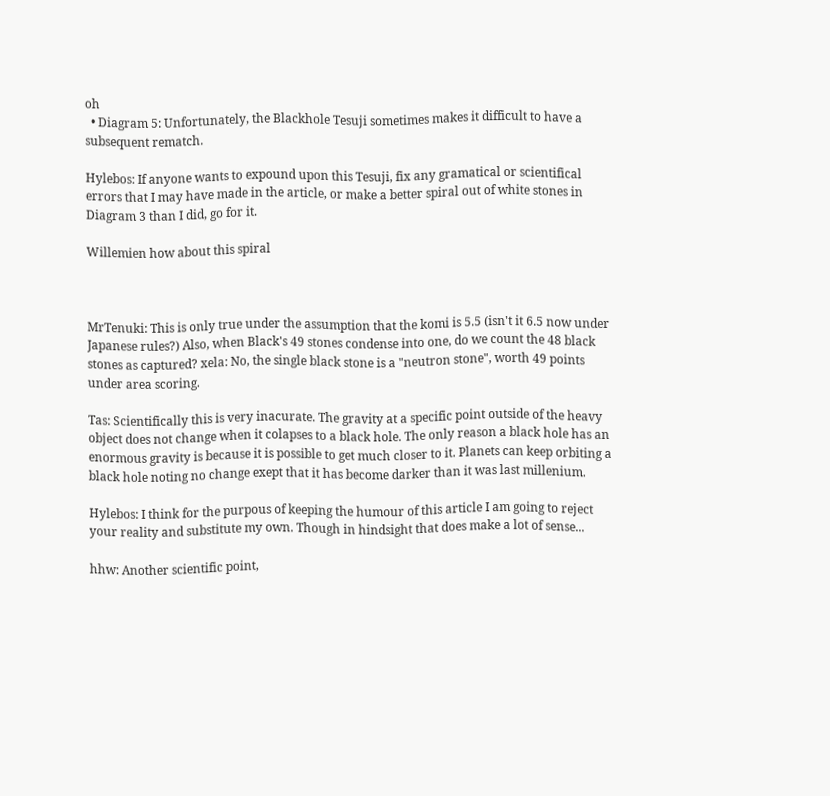oh
  • Diagram 5: Unfortunately, the Blackhole Tesuji sometimes makes it difficult to have a subsequent rematch.

Hylebos: If anyone wants to expound upon this Tesuji, fix any gramatical or scientifical errors that I may have made in the article, or make a better spiral out of white stones in Diagram 3 than I did, go for it.

Willemien how about this spiral



MrTenuki: This is only true under the assumption that the komi is 5.5 (isn't it 6.5 now under Japanese rules?) Also, when Black's 49 stones condense into one, do we count the 48 black stones as captured? xela: No, the single black stone is a "neutron stone", worth 49 points under area scoring.

Tas: Scientifically this is very inacurate. The gravity at a specific point outside of the heavy object does not change when it colapses to a black hole. The only reason a black hole has an enormous gravity is because it is possible to get much closer to it. Planets can keep orbiting a black hole noting no change exept that it has become darker than it was last millenium.

Hylebos: I think for the purpous of keeping the humour of this article I am going to reject your reality and substitute my own. Though in hindsight that does make a lot of sense...

hhw: Another scientific point,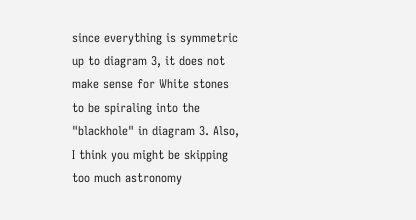since everything is symmetric up to diagram 3, it does not make sense for White stones to be spiraling into the "blackhole" in diagram 3. Also, I think you might be skipping too much astronomy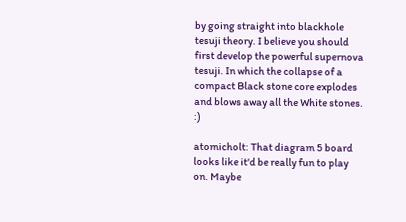by going straight into blackhole tesuji theory. I believe you should first develop the powerful supernova tesuji. In which the collapse of a compact Black stone core explodes and blows away all the White stones. :)

atomicholt: That diagram 5 board looks like it'd be really fun to play on. Maybe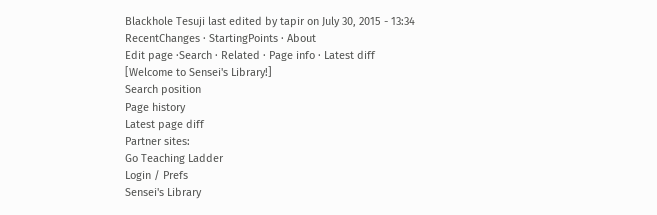Blackhole Tesuji last edited by tapir on July 30, 2015 - 13:34
RecentChanges · StartingPoints · About
Edit page ·Search · Related · Page info · Latest diff
[Welcome to Sensei's Library!]
Search position
Page history
Latest page diff
Partner sites:
Go Teaching Ladder
Login / Prefs
Sensei's Library